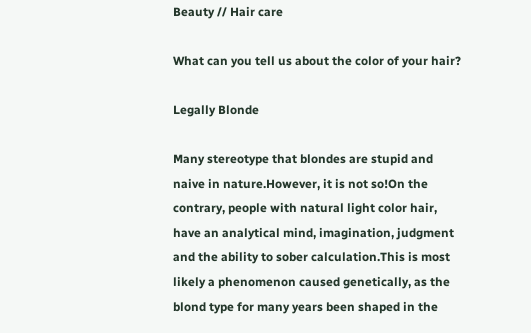Beauty // Hair care

What can you tell us about the color of your hair?

Legally Blonde

Many stereotype that blondes are stupid and naive in nature.However, it is not so!On the contrary, people with natural light color hair, have an analytical mind, imagination, judgment and the ability to sober calculation.This is most likely a phenomenon caused genetically, as the blond type for many years been shaped in the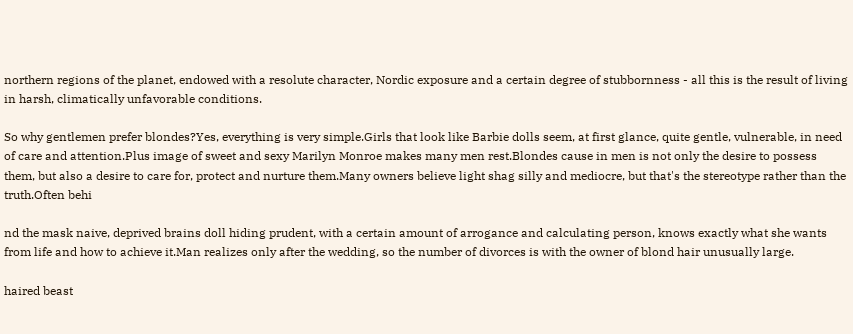northern regions of the planet, endowed with a resolute character, Nordic exposure and a certain degree of stubbornness - all this is the result of living in harsh, climatically unfavorable conditions.

So why gentlemen prefer blondes?Yes, everything is very simple.Girls that look like Barbie dolls seem, at first glance, quite gentle, vulnerable, in need of care and attention.Plus image of sweet and sexy Marilyn Monroe makes many men rest.Blondes cause in men is not only the desire to possess them, but also a desire to care for, protect and nurture them.Many owners believe light shag silly and mediocre, but that's the stereotype rather than the truth.Often behi

nd the mask naive, deprived brains doll hiding prudent, with a certain amount of arrogance and calculating person, knows exactly what she wants from life and how to achieve it.Man realizes only after the wedding, so the number of divorces is with the owner of blond hair unusually large.

haired beast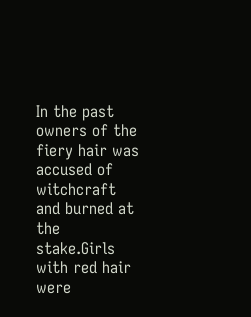In the past owners of the fiery hair was accused of witchcraft and burned at the stake.Girls with red hair were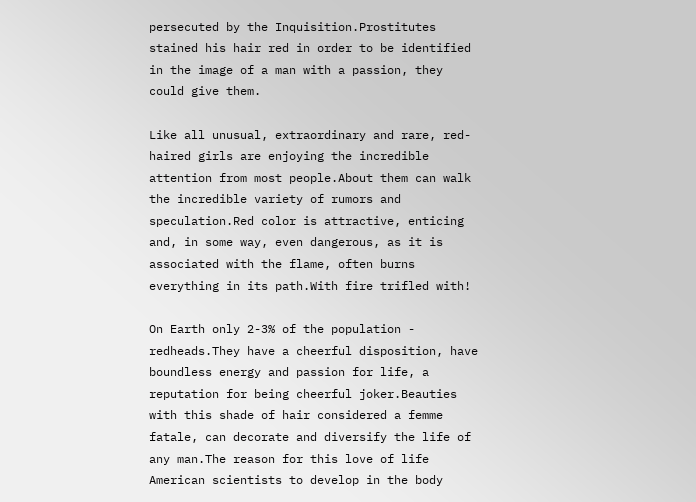persecuted by the Inquisition.Prostitutes stained his hair red in order to be identified in the image of a man with a passion, they could give them.

Like all unusual, extraordinary and rare, red-haired girls are enjoying the incredible attention from most people.About them can walk the incredible variety of rumors and speculation.Red color is attractive, enticing and, in some way, even dangerous, as it is associated with the flame, often burns everything in its path.With fire trifled with!

On Earth only 2-3% of the population - redheads.They have a cheerful disposition, have boundless energy and passion for life, a reputation for being cheerful joker.Beauties with this shade of hair considered a femme fatale, can decorate and diversify the life of any man.The reason for this love of life American scientists to develop in the body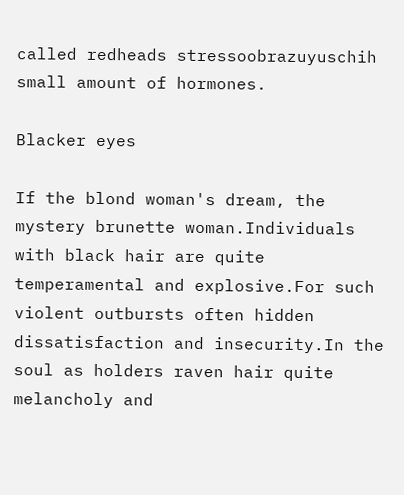called redheads stressoobrazuyuschih small amount of hormones.

Blacker eyes

If the blond woman's dream, the mystery brunette woman.Individuals with black hair are quite temperamental and explosive.For such violent outbursts often hidden dissatisfaction and insecurity.In the soul as holders raven hair quite melancholy and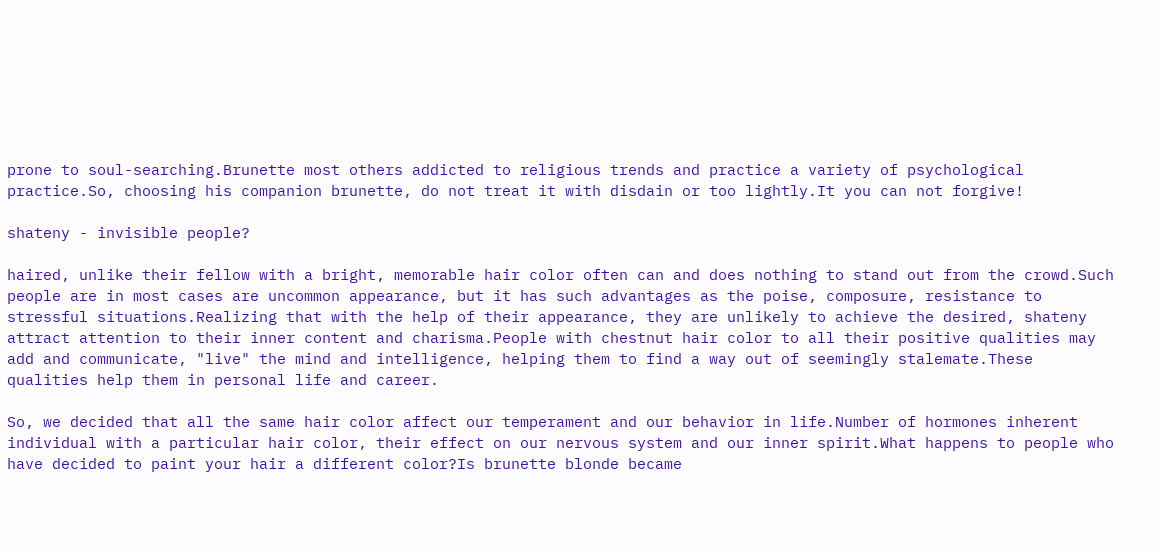prone to soul-searching.Brunette most others addicted to religious trends and practice a variety of psychological practice.So, choosing his companion brunette, do not treat it with disdain or too lightly.It you can not forgive!

shateny - invisible people?

haired, unlike their fellow with a bright, memorable hair color often can and does nothing to stand out from the crowd.Such people are in most cases are uncommon appearance, but it has such advantages as the poise, composure, resistance to stressful situations.Realizing that with the help of their appearance, they are unlikely to achieve the desired, shateny attract attention to their inner content and charisma.People with chestnut hair color to all their positive qualities may add and communicate, "live" the mind and intelligence, helping them to find a way out of seemingly stalemate.These qualities help them in personal life and career.

So, we decided that all the same hair color affect our temperament and our behavior in life.Number of hormones inherent individual with a particular hair color, their effect on our nervous system and our inner spirit.What happens to people who have decided to paint your hair a different color?Is brunette blonde became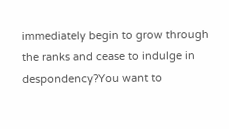immediately begin to grow through the ranks and cease to indulge in despondency?You want to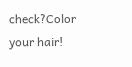check?Color your hair!